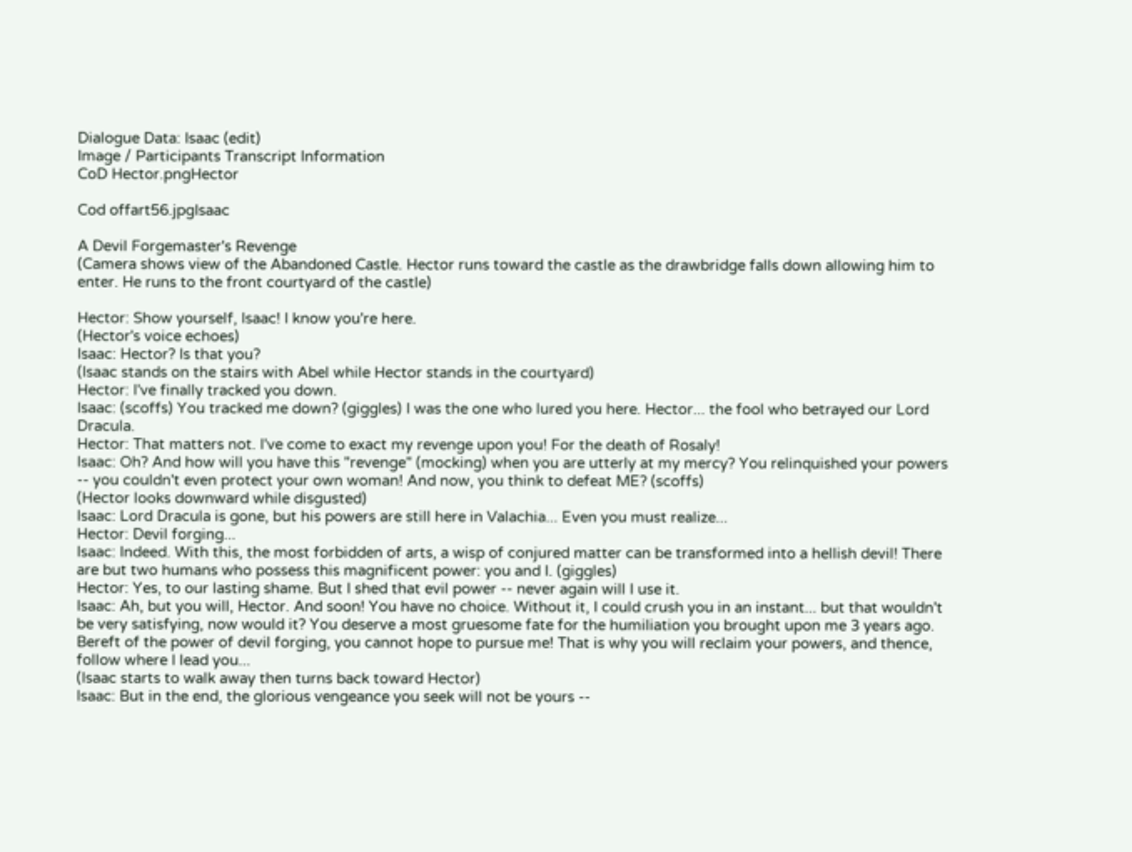Dialogue Data: Isaac (edit)
Image / Participants Transcript Information
CoD Hector.pngHector

Cod offart56.jpgIsaac

A Devil Forgemaster's Revenge
(Camera shows view of the Abandoned Castle. Hector runs toward the castle as the drawbridge falls down allowing him to enter. He runs to the front courtyard of the castle)

Hector: Show yourself, Isaac! I know you're here.
(Hector's voice echoes)
Isaac: Hector? Is that you?
(Isaac stands on the stairs with Abel while Hector stands in the courtyard)
Hector: I've finally tracked you down.
Isaac: (scoffs) You tracked me down? (giggles) I was the one who lured you here. Hector... the fool who betrayed our Lord Dracula.
Hector: That matters not. I've come to exact my revenge upon you! For the death of Rosaly!
Isaac: Oh? And how will you have this "revenge" (mocking) when you are utterly at my mercy? You relinquished your powers -- you couldn't even protect your own woman! And now, you think to defeat ME? (scoffs)
(Hector looks downward while disgusted)
Isaac: Lord Dracula is gone, but his powers are still here in Valachia... Even you must realize...
Hector: Devil forging...
Isaac: Indeed. With this, the most forbidden of arts, a wisp of conjured matter can be transformed into a hellish devil! There are but two humans who possess this magnificent power: you and I. (giggles)
Hector: Yes, to our lasting shame. But I shed that evil power -- never again will I use it.
Isaac: Ah, but you will, Hector. And soon! You have no choice. Without it, I could crush you in an instant... but that wouldn't be very satisfying, now would it? You deserve a most gruesome fate for the humiliation you brought upon me 3 years ago. Bereft of the power of devil forging, you cannot hope to pursue me! That is why you will reclaim your powers, and thence, follow where I lead you...
(Isaac starts to walk away then turns back toward Hector)
Isaac: But in the end, the glorious vengeance you seek will not be yours --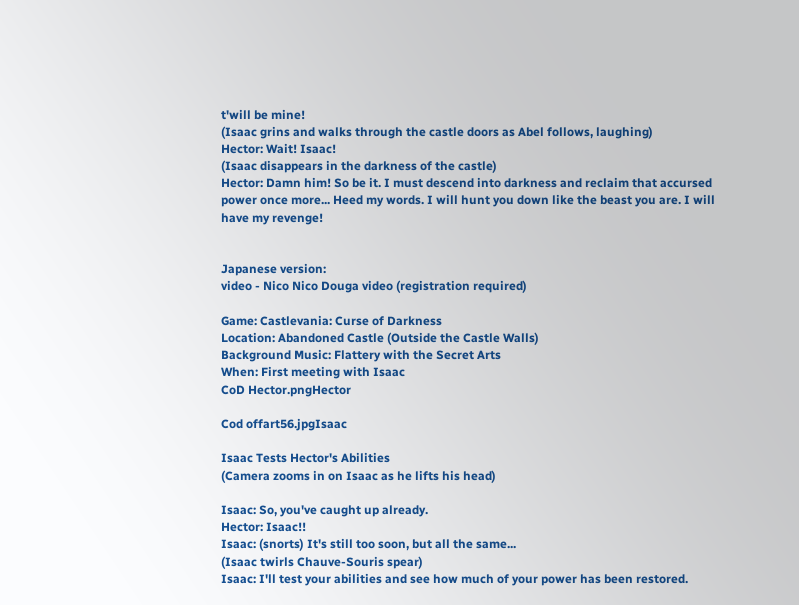t'will be mine!
(Isaac grins and walks through the castle doors as Abel follows, laughing)
Hector: Wait! Isaac!
(Isaac disappears in the darkness of the castle)
Hector: Damn him! So be it. I must descend into darkness and reclaim that accursed power once more... Heed my words. I will hunt you down like the beast you are. I will have my revenge!


Japanese version:
video - Nico Nico Douga video (registration required)

Game: Castlevania: Curse of Darkness
Location: Abandoned Castle (Outside the Castle Walls)
Background Music: Flattery with the Secret Arts
When: First meeting with Isaac
CoD Hector.pngHector

Cod offart56.jpgIsaac

Isaac Tests Hector's Abilities
(Camera zooms in on Isaac as he lifts his head)

Isaac: So, you've caught up already.
Hector: Isaac!!
Isaac: (snorts) It's still too soon, but all the same...
(Isaac twirls Chauve-Souris spear)
Isaac: I'll test your abilities and see how much of your power has been restored.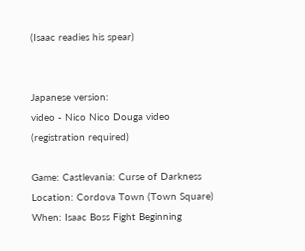(Isaac readies his spear)


Japanese version:
video - Nico Nico Douga video (registration required)

Game: Castlevania: Curse of Darkness
Location: Cordova Town (Town Square)
When: Isaac Boss Fight Beginning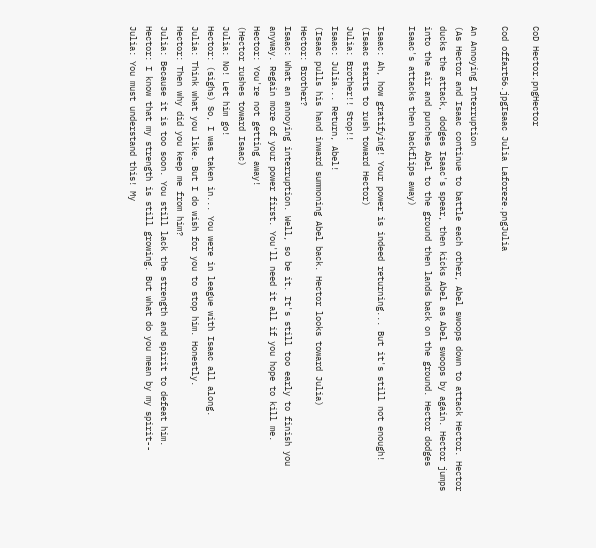CoD Hector.pngHector

Cod offart56.jpgIsaac Julia Laforeze.pngJulia

An Annoying Interruption
(As Hector and Isaac continue to battle each other, Abel swoops down to attack Hector. Hector ducks the attack, dodges Isaac's spear, then kicks Abel as Abel swoops by again. Hector jumps into the air and punches Abel to the ground then lands back on the ground. Hector dodges Isaac's attacks then backflips away)

Isaac: Ah, how gratifying! Your power is indeed returning... But it's still not enough!
(Isaac starts to rush toward Hector)
Julia: Brother!! Stop!!
Isaac: Julia... Return, Abel!
(Isaac pulls his hand inward summoning Abel back. Hector looks toward Julia)
Hector: Brother?
Isaac: What an annoying interruption. Well, so be it. It's still too early to finish you anyway. Regain more of your power first. You'll need it all if you hope to kill me.
Hector: You're not getting away!
(Hector rushes toward Isaac)
Julia: No! Let him go!
Hector: (sighs) So, I was taken in... You were in league with Isaac all along.
Julia: Think what you like. But I do wish for you to stop him. Honestly.
Hector: Then why did you keep me from him?
Julia: Because it is too soon. You still lack the strength and spirit to defeat him.
Hector: I know that my strength is still growing. But what do you mean by my spirit--
Julia: You must understand this! My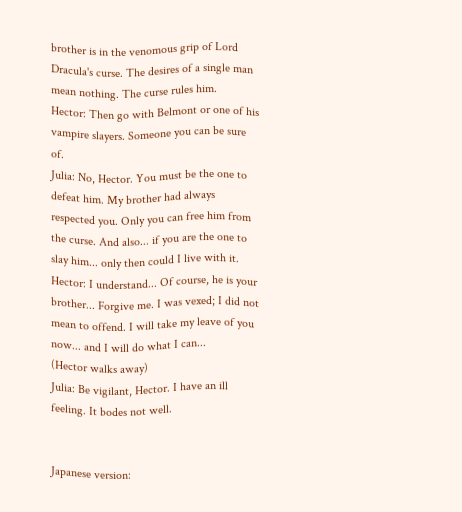brother is in the venomous grip of Lord Dracula's curse. The desires of a single man mean nothing. The curse rules him.
Hector: Then go with Belmont or one of his vampire slayers. Someone you can be sure of.
Julia: No, Hector. You must be the one to defeat him. My brother had always respected you. Only you can free him from the curse. And also... if you are the one to slay him... only then could I live with it.
Hector: I understand... Of course, he is your brother... Forgive me. I was vexed; I did not mean to offend. I will take my leave of you now... and I will do what I can...
(Hector walks away)
Julia: Be vigilant, Hector. I have an ill feeling. It bodes not well.


Japanese version: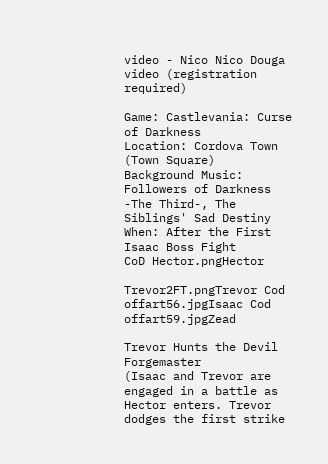video - Nico Nico Douga video (registration required)

Game: Castlevania: Curse of Darkness
Location: Cordova Town (Town Square)
Background Music: Followers of Darkness -The Third-, The Siblings' Sad Destiny
When: After the First Isaac Boss Fight
CoD Hector.pngHector

Trevor2FT.pngTrevor Cod offart56.jpgIsaac Cod offart59.jpgZead

Trevor Hunts the Devil Forgemaster
(Isaac and Trevor are engaged in a battle as Hector enters. Trevor dodges the first strike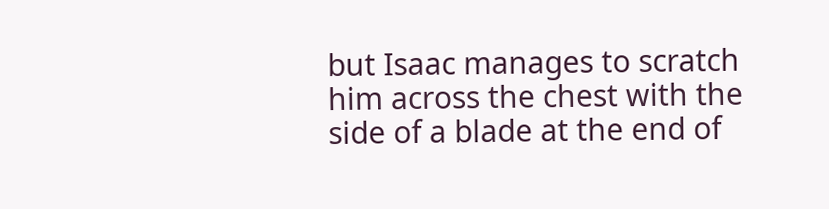but Isaac manages to scratch him across the chest with the side of a blade at the end of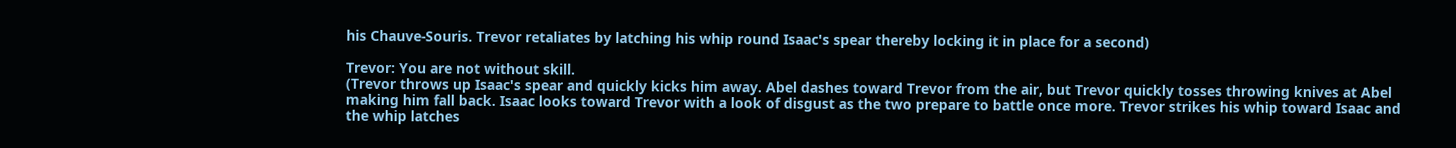his Chauve-Souris. Trevor retaliates by latching his whip round Isaac's spear thereby locking it in place for a second)

Trevor: You are not without skill.
(Trevor throws up Isaac's spear and quickly kicks him away. Abel dashes toward Trevor from the air, but Trevor quickly tosses throwing knives at Abel making him fall back. Isaac looks toward Trevor with a look of disgust as the two prepare to battle once more. Trevor strikes his whip toward Isaac and the whip latches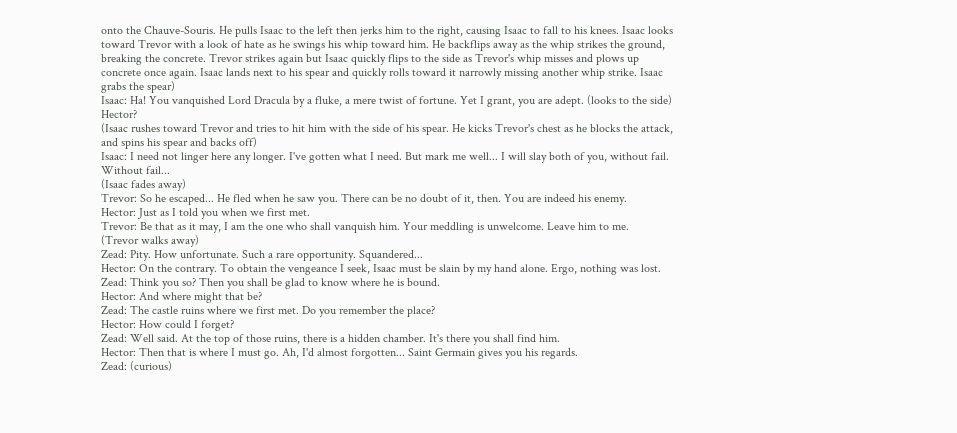onto the Chauve-Souris. He pulls Isaac to the left then jerks him to the right, causing Isaac to fall to his knees. Isaac looks toward Trevor with a look of hate as he swings his whip toward him. He backflips away as the whip strikes the ground, breaking the concrete. Trevor strikes again but Isaac quickly flips to the side as Trevor's whip misses and plows up concrete once again. Isaac lands next to his spear and quickly rolls toward it narrowly missing another whip strike. Isaac grabs the spear)
Isaac: Ha! You vanquished Lord Dracula by a fluke, a mere twist of fortune. Yet I grant, you are adept. (looks to the side) Hector?
(Isaac rushes toward Trevor and tries to hit him with the side of his spear. He kicks Trevor's chest as he blocks the attack, and spins his spear and backs off)
Isaac: I need not linger here any longer. I've gotten what I need. But mark me well... I will slay both of you, without fail. Without fail...
(Isaac fades away)
Trevor: So he escaped... He fled when he saw you. There can be no doubt of it, then. You are indeed his enemy.
Hector: Just as I told you when we first met.
Trevor: Be that as it may, I am the one who shall vanquish him. Your meddling is unwelcome. Leave him to me.
(Trevor walks away)
Zead: Pity. How unfortunate. Such a rare opportunity. Squandered...
Hector: On the contrary. To obtain the vengeance I seek, Isaac must be slain by my hand alone. Ergo, nothing was lost.
Zead: Think you so? Then you shall be glad to know where he is bound.
Hector: And where might that be?
Zead: The castle ruins where we first met. Do you remember the place?
Hector: How could I forget?
Zead: Well said. At the top of those ruins, there is a hidden chamber. It's there you shall find him.
Hector: Then that is where I must go. Ah, I'd almost forgotten... Saint Germain gives you his regards.
Zead: (curious)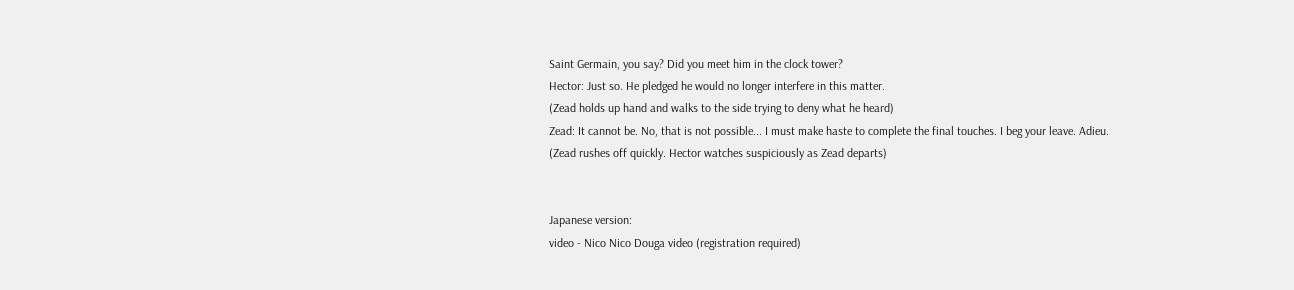Saint Germain, you say? Did you meet him in the clock tower?
Hector: Just so. He pledged he would no longer interfere in this matter.
(Zead holds up hand and walks to the side trying to deny what he heard)
Zead: It cannot be. No, that is not possible... I must make haste to complete the final touches. I beg your leave. Adieu.
(Zead rushes off quickly. Hector watches suspiciously as Zead departs)


Japanese version:
video - Nico Nico Douga video (registration required)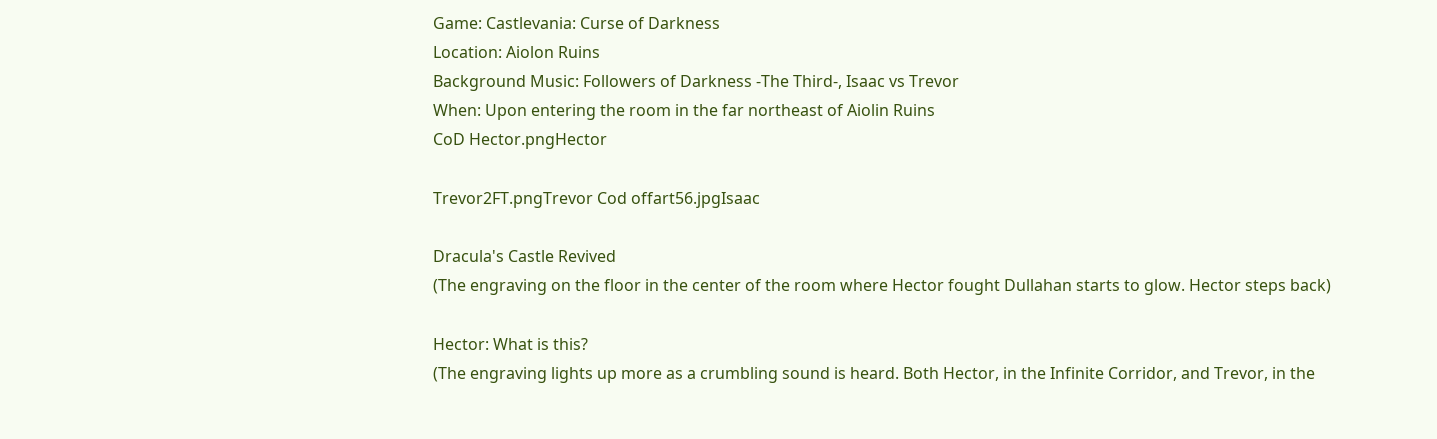Game: Castlevania: Curse of Darkness
Location: Aiolon Ruins
Background Music: Followers of Darkness -The Third-, Isaac vs Trevor
When: Upon entering the room in the far northeast of Aiolin Ruins
CoD Hector.pngHector

Trevor2FT.pngTrevor Cod offart56.jpgIsaac

Dracula's Castle Revived
(The engraving on the floor in the center of the room where Hector fought Dullahan starts to glow. Hector steps back)

Hector: What is this?
(The engraving lights up more as a crumbling sound is heard. Both Hector, in the Infinite Corridor, and Trevor, in the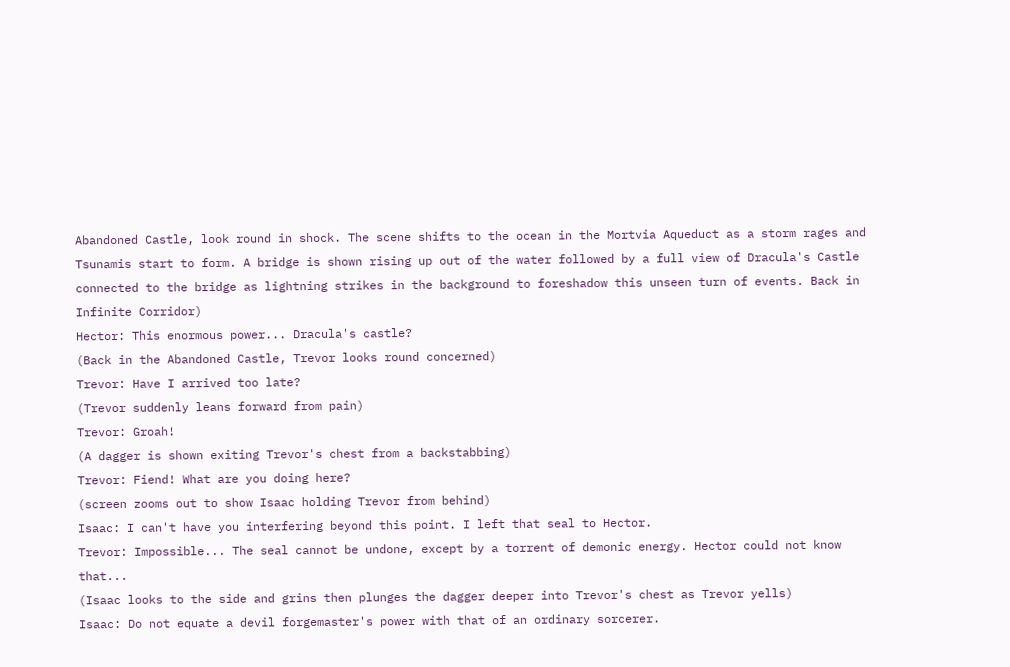Abandoned Castle, look round in shock. The scene shifts to the ocean in the Mortvia Aqueduct as a storm rages and Tsunamis start to form. A bridge is shown rising up out of the water followed by a full view of Dracula's Castle connected to the bridge as lightning strikes in the background to foreshadow this unseen turn of events. Back in Infinite Corridor)
Hector: This enormous power... Dracula's castle?
(Back in the Abandoned Castle, Trevor looks round concerned)
Trevor: Have I arrived too late?
(Trevor suddenly leans forward from pain)
Trevor: Groah!
(A dagger is shown exiting Trevor's chest from a backstabbing)
Trevor: Fiend! What are you doing here?
(screen zooms out to show Isaac holding Trevor from behind)
Isaac: I can't have you interfering beyond this point. I left that seal to Hector.
Trevor: Impossible... The seal cannot be undone, except by a torrent of demonic energy. Hector could not know that...
(Isaac looks to the side and grins then plunges the dagger deeper into Trevor's chest as Trevor yells)
Isaac: Do not equate a devil forgemaster's power with that of an ordinary sorcerer.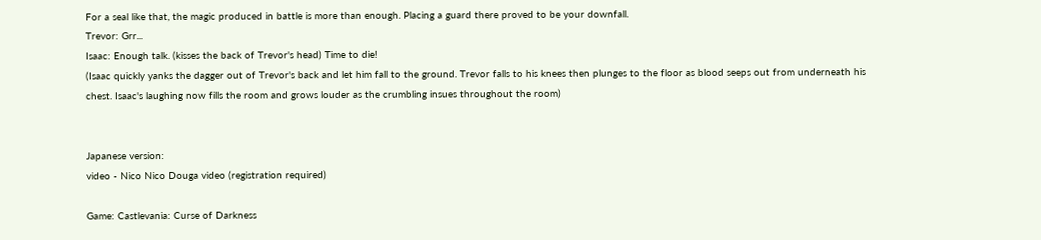For a seal like that, the magic produced in battle is more than enough. Placing a guard there proved to be your downfall.
Trevor: Grr...
Isaac: Enough talk. (kisses the back of Trevor's head) Time to die!
(Isaac quickly yanks the dagger out of Trevor's back and let him fall to the ground. Trevor falls to his knees then plunges to the floor as blood seeps out from underneath his chest. Isaac's laughing now fills the room and grows louder as the crumbling insues throughout the room)


Japanese version:
video - Nico Nico Douga video (registration required)

Game: Castlevania: Curse of Darkness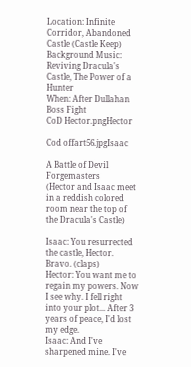Location: Infinite Corridor, Abandoned Castle (Castle Keep)
Background Music: Reviving Dracula's Castle, The Power of a Hunter
When: After Dullahan Boss Fight
CoD Hector.pngHector

Cod offart56.jpgIsaac

A Battle of Devil Forgemasters
(Hector and Isaac meet in a reddish colored room near the top of the Dracula's Castle)

Isaac: You resurrected the castle, Hector. Bravo. (claps)
Hector: You want me to regain my powers. Now I see why. I fell right into your plot... After 3 years of peace, I'd lost my edge.
Isaac: And I've sharpened mine. I've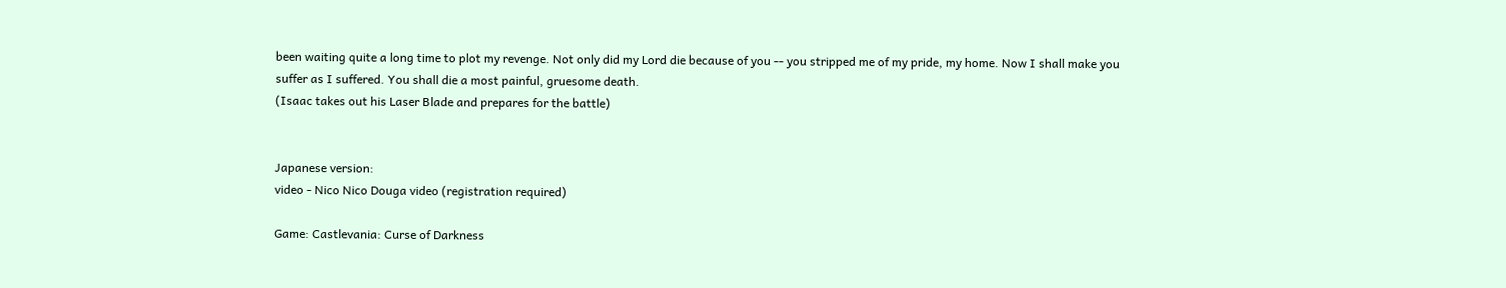been waiting quite a long time to plot my revenge. Not only did my Lord die because of you -- you stripped me of my pride, my home. Now I shall make you suffer as I suffered. You shall die a most painful, gruesome death.
(Isaac takes out his Laser Blade and prepares for the battle)


Japanese version:
video - Nico Nico Douga video (registration required)

Game: Castlevania: Curse of Darkness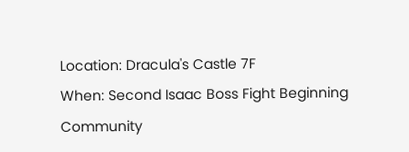Location: Dracula's Castle 7F
When: Second Isaac Boss Fight Beginning
Community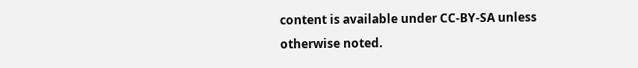content is available under CC-BY-SA unless otherwise noted.